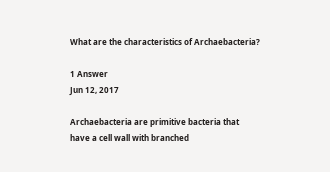What are the characteristics of Archaebacteria?

1 Answer
Jun 12, 2017

Archaebacteria are primitive bacteria that have a cell wall with branched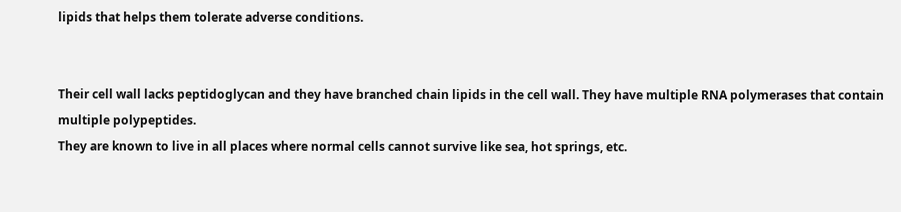lipids that helps them tolerate adverse conditions.


Their cell wall lacks peptidoglycan and they have branched chain lipids in the cell wall. They have multiple RNA polymerases that contain multiple polypeptides.
They are known to live in all places where normal cells cannot survive like sea, hot springs, etc.